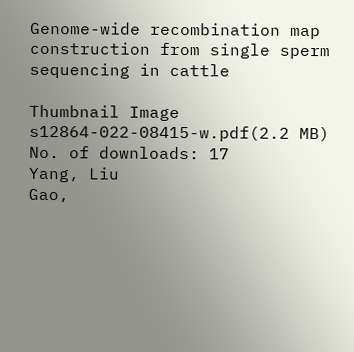Genome-wide recombination map construction from single sperm sequencing in cattle

Thumbnail Image
s12864-022-08415-w.pdf(2.2 MB)
No. of downloads: 17
Yang, Liu
Gao,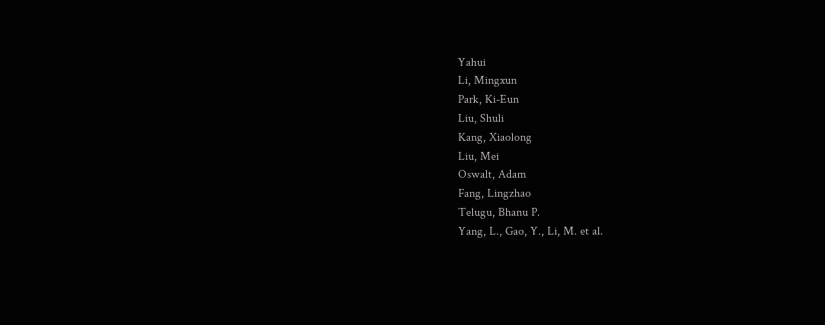Yahui
Li, Mingxun
Park, Ki-Eun
Liu, Shuli
Kang, Xiaolong
Liu, Mei
Oswalt, Adam
Fang, Lingzhao
Telugu, Bhanu P.
Yang, L., Gao, Y., Li, M. et al.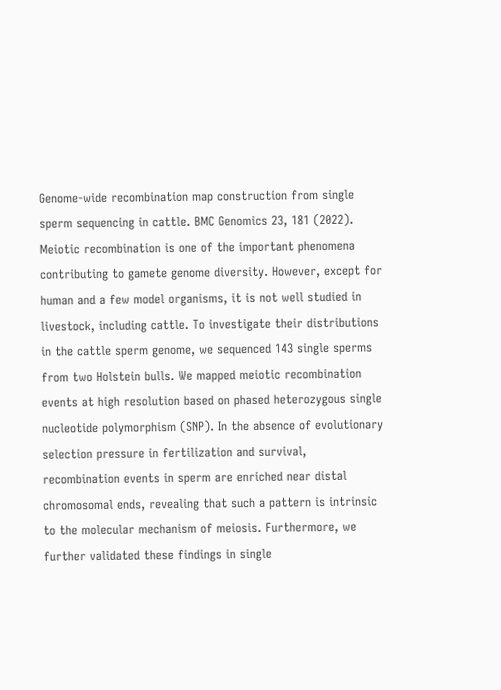Genome-wide recombination map construction from single sperm sequencing in cattle. BMC Genomics 23, 181 (2022).
Meiotic recombination is one of the important phenomena contributing to gamete genome diversity. However, except for human and a few model organisms, it is not well studied in livestock, including cattle. To investigate their distributions in the cattle sperm genome, we sequenced 143 single sperms from two Holstein bulls. We mapped meiotic recombination events at high resolution based on phased heterozygous single nucleotide polymorphism (SNP). In the absence of evolutionary selection pressure in fertilization and survival, recombination events in sperm are enriched near distal chromosomal ends, revealing that such a pattern is intrinsic to the molecular mechanism of meiosis. Furthermore, we further validated these findings in single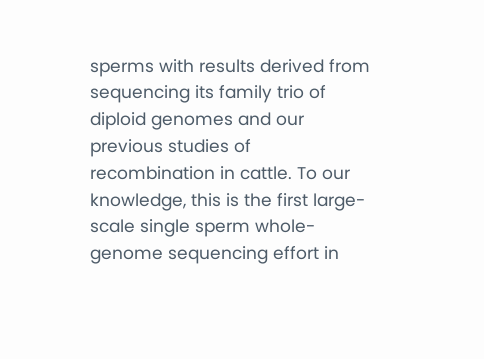sperms with results derived from sequencing its family trio of diploid genomes and our previous studies of recombination in cattle. To our knowledge, this is the first large-scale single sperm whole-genome sequencing effort in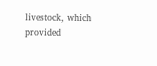livestock, which provided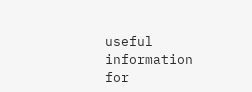useful information for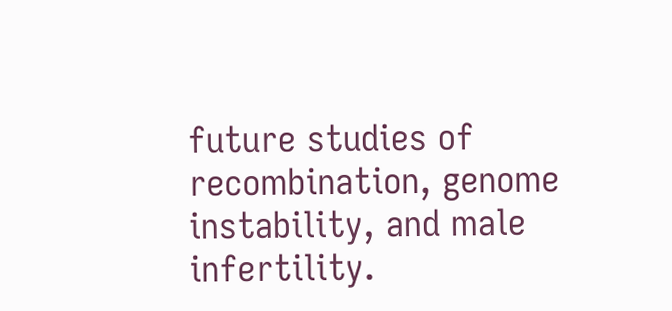future studies of recombination, genome instability, and male infertility.